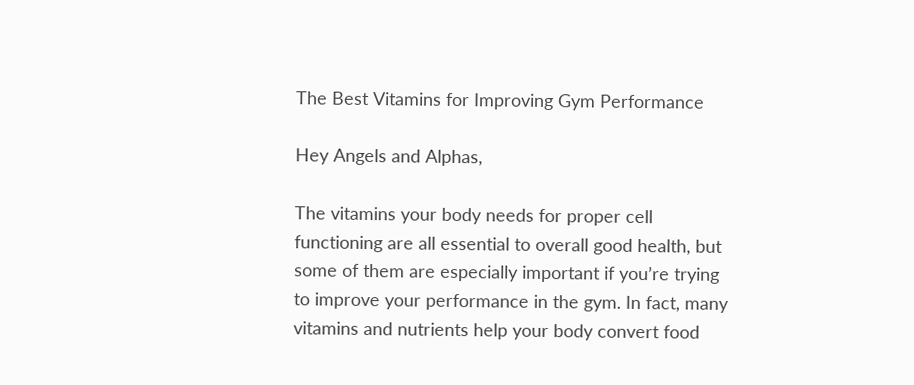The Best Vitamins for Improving Gym Performance

Hey Angels and Alphas,

The vitamins your body needs for proper cell functioning are all essential to overall good health, but some of them are especially important if you’re trying to improve your performance in the gym. In fact, many vitamins and nutrients help your body convert food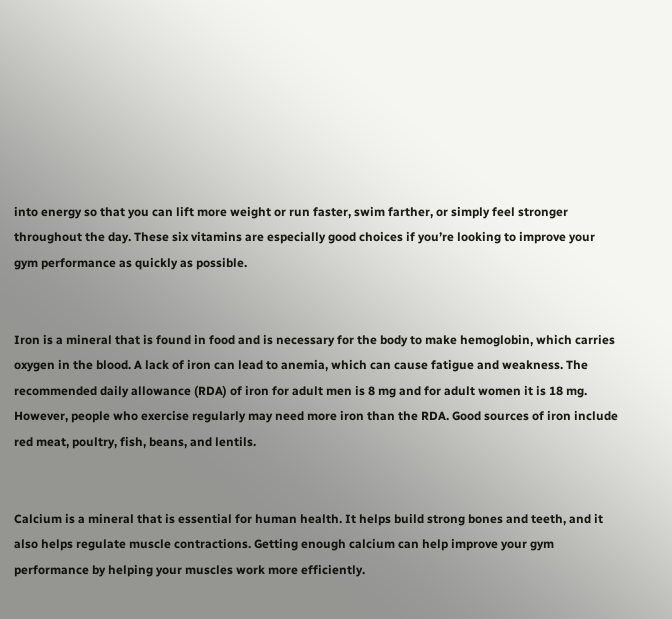into energy so that you can lift more weight or run faster, swim farther, or simply feel stronger throughout the day. These six vitamins are especially good choices if you’re looking to improve your gym performance as quickly as possible.


Iron is a mineral that is found in food and is necessary for the body to make hemoglobin, which carries oxygen in the blood. A lack of iron can lead to anemia, which can cause fatigue and weakness. The recommended daily allowance (RDA) of iron for adult men is 8 mg and for adult women it is 18 mg. However, people who exercise regularly may need more iron than the RDA. Good sources of iron include red meat, poultry, fish, beans, and lentils.


Calcium is a mineral that is essential for human health. It helps build strong bones and teeth, and it also helps regulate muscle contractions. Getting enough calcium can help improve your gym performance by helping your muscles work more efficiently.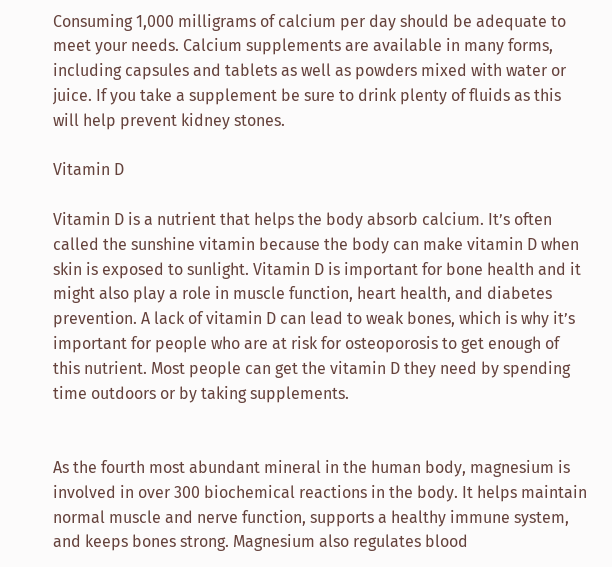Consuming 1,000 milligrams of calcium per day should be adequate to meet your needs. Calcium supplements are available in many forms, including capsules and tablets as well as powders mixed with water or juice. If you take a supplement be sure to drink plenty of fluids as this will help prevent kidney stones.

Vitamin D

Vitamin D is a nutrient that helps the body absorb calcium. It’s often called the sunshine vitamin because the body can make vitamin D when skin is exposed to sunlight. Vitamin D is important for bone health and it might also play a role in muscle function, heart health, and diabetes prevention. A lack of vitamin D can lead to weak bones, which is why it’s important for people who are at risk for osteoporosis to get enough of this nutrient. Most people can get the vitamin D they need by spending time outdoors or by taking supplements.


As the fourth most abundant mineral in the human body, magnesium is involved in over 300 biochemical reactions in the body. It helps maintain normal muscle and nerve function, supports a healthy immune system, and keeps bones strong. Magnesium also regulates blood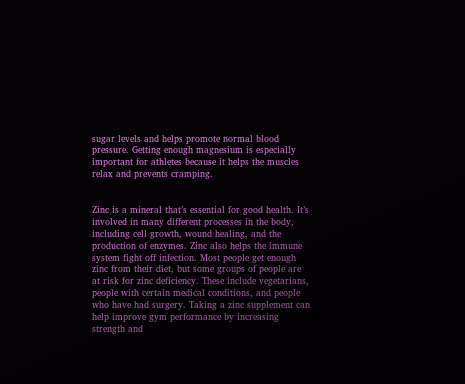sugar levels and helps promote normal blood pressure. Getting enough magnesium is especially important for athletes because it helps the muscles relax and prevents cramping.


Zinc is a mineral that’s essential for good health. It’s involved in many different processes in the body, including cell growth, wound healing, and the production of enzymes. Zinc also helps the immune system fight off infection. Most people get enough zinc from their diet, but some groups of people are at risk for zinc deficiency. These include vegetarians, people with certain medical conditions, and people who have had surgery. Taking a zinc supplement can help improve gym performance by increasing strength and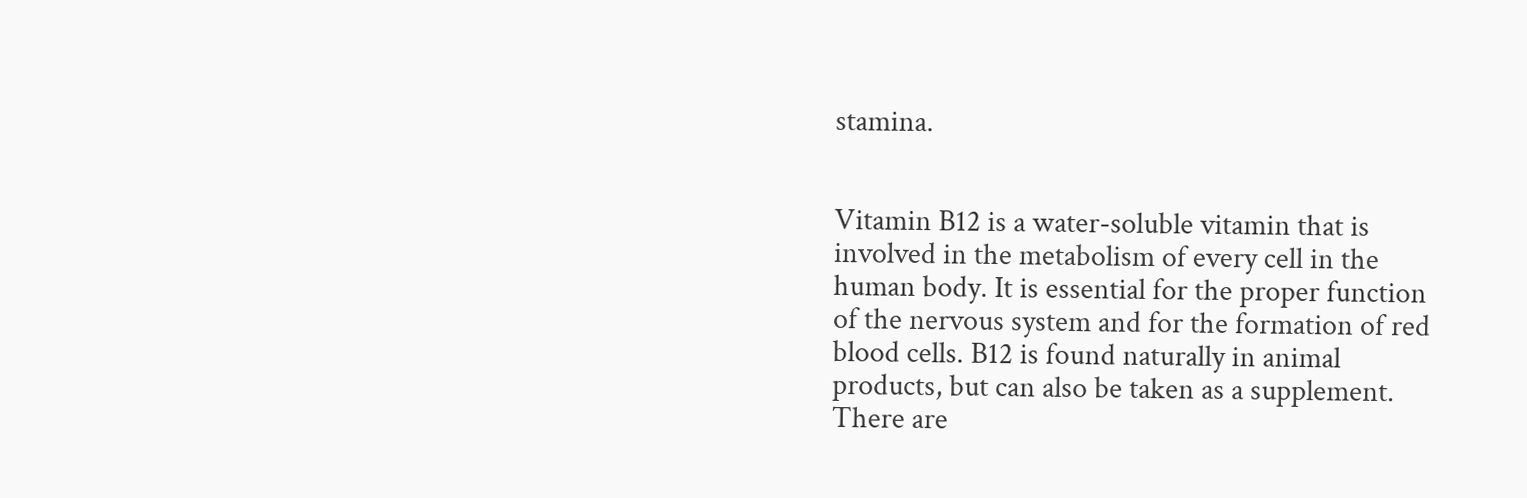stamina.


Vitamin B12 is a water-soluble vitamin that is involved in the metabolism of every cell in the human body. It is essential for the proper function of the nervous system and for the formation of red blood cells. B12 is found naturally in animal products, but can also be taken as a supplement. There are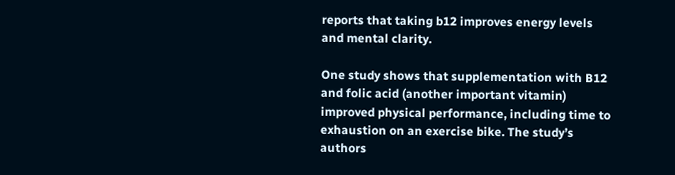reports that taking b12 improves energy levels and mental clarity.

One study shows that supplementation with B12 and folic acid (another important vitamin) improved physical performance, including time to exhaustion on an exercise bike. The study’s authors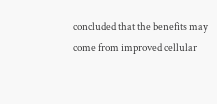concluded that the benefits may come from improved cellular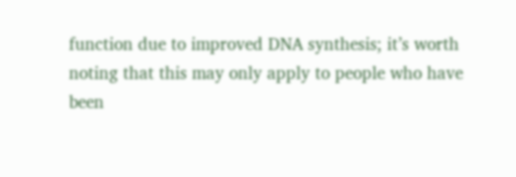function due to improved DNA synthesis; it’s worth noting that this may only apply to people who have been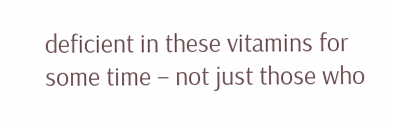deficient in these vitamins for some time – not just those who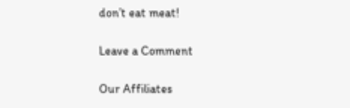don’t eat meat!

Leave a Comment

Our Affiliates